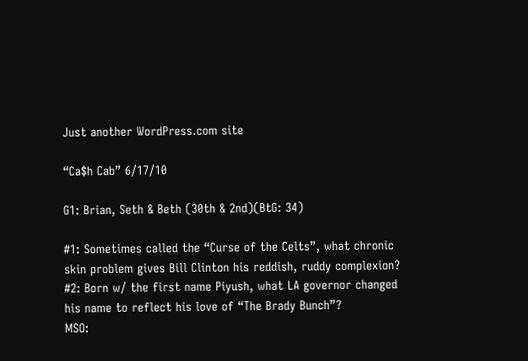Just another WordPress.com site

“Ca$h Cab” 6/17/10

G1: Brian, Seth & Beth (30th & 2nd)(BtG: 34)

#1: Sometimes called the “Curse of the Celts”, what chronic skin problem gives Bill Clinton his reddish, ruddy complexion?
#2: Born w/ the first name Piyush, what LA governor changed his name to reflect his love of “The Brady Bunch”?
MSO: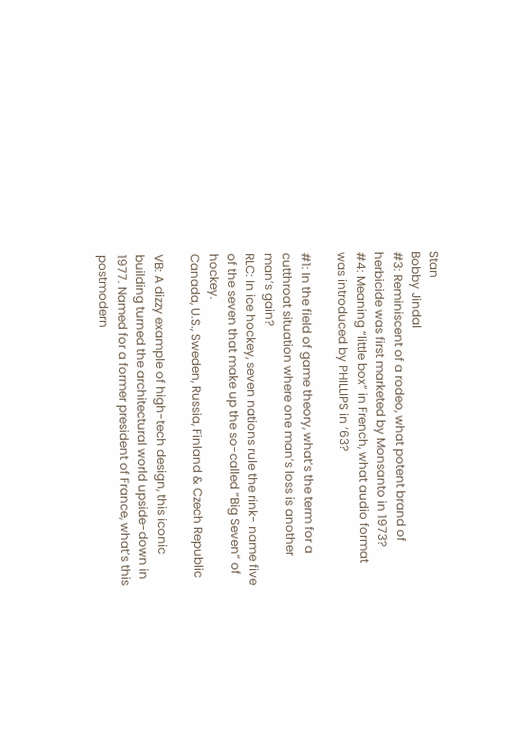Stan
Bobby Jindal
#3: Reminiscent of a rodeo, what potent brand of herbicide was first marketed by Monsanto in 1973?
#4: Meaning “little box” in French, what audio format was introduced by PHILLIPS in ’63?

#1: In the field of game theory, what’s the term for a cutthroat situation where one man’s loss is another man’s gain?
RLC: In ice hockey, seven nations rule the rink- name five of the seven that make up the so-called “Big Seven” of hockey.
Canada, U.S., Sweden, Russia, Finland & Czech Republic

VB: A dizzy example of high-tech design, this iconic building turned the architectural world upside-down in 1977. Named for a former president of France, what’s this postmodern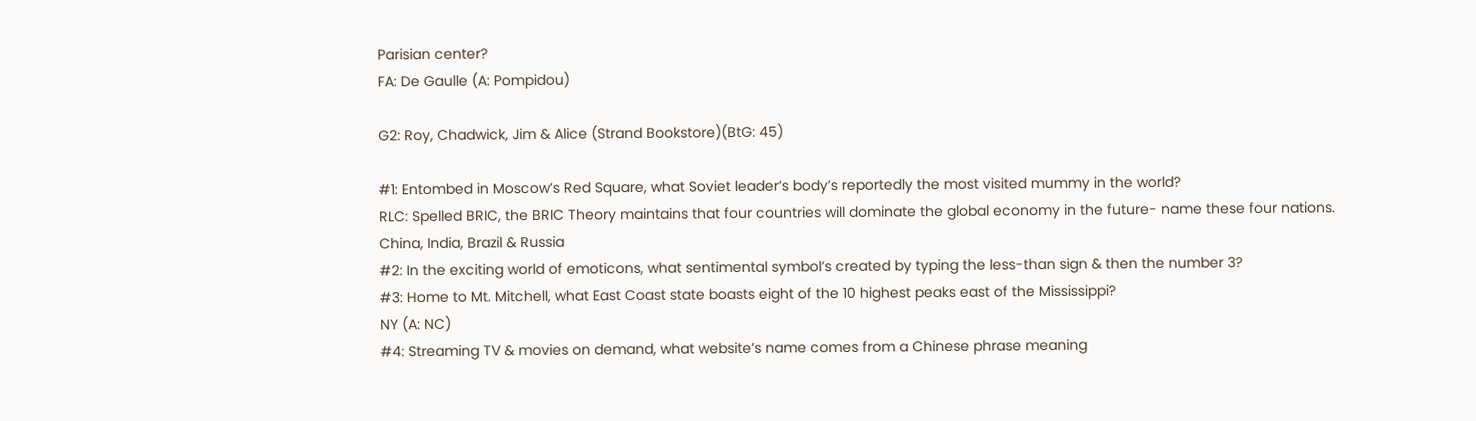Parisian center?
FA: De Gaulle (A: Pompidou)

G2: Roy, Chadwick, Jim & Alice (Strand Bookstore)(BtG: 45)

#1: Entombed in Moscow’s Red Square, what Soviet leader’s body’s reportedly the most visited mummy in the world?
RLC: Spelled BRIC, the BRIC Theory maintains that four countries will dominate the global economy in the future- name these four nations.
China, India, Brazil & Russia
#2: In the exciting world of emoticons, what sentimental symbol’s created by typing the less-than sign & then the number 3?
#3: Home to Mt. Mitchell, what East Coast state boasts eight of the 10 highest peaks east of the Mississippi?
NY (A: NC)
#4: Streaming TV & movies on demand, what website’s name comes from a Chinese phrase meaning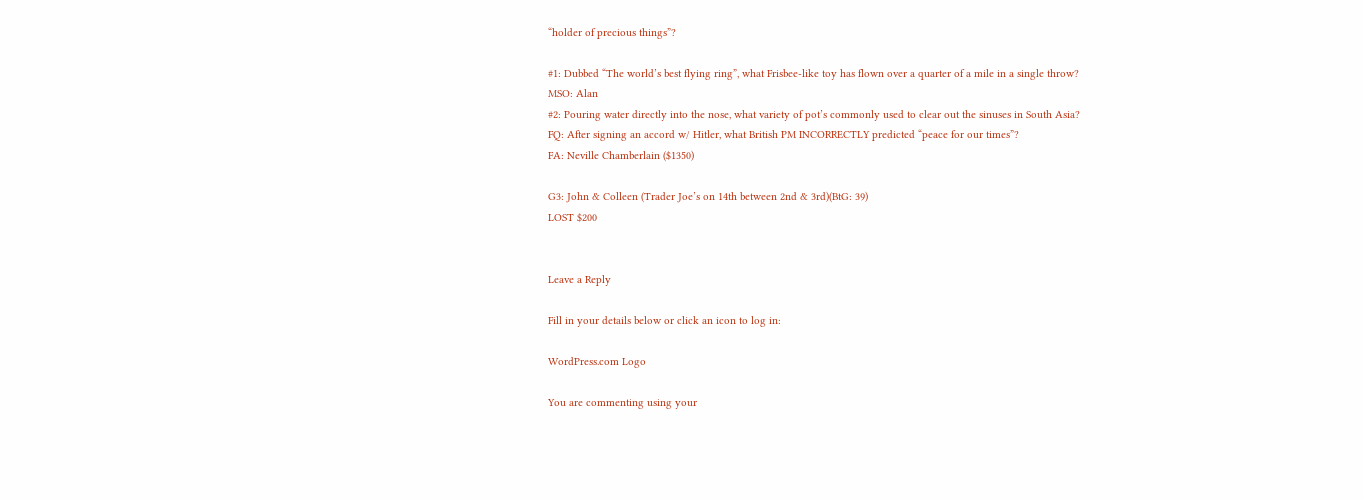“holder of precious things”?

#1: Dubbed “The world’s best flying ring”, what Frisbee-like toy has flown over a quarter of a mile in a single throw?
MSO: Alan
#2: Pouring water directly into the nose, what variety of pot’s commonly used to clear out the sinuses in South Asia?
FQ: After signing an accord w/ Hitler, what British PM INCORRECTLY predicted “peace for our times”?
FA: Neville Chamberlain ($1350)

G3: John & Colleen (Trader Joe’s on 14th between 2nd & 3rd)(BtG: 39)
LOST $200


Leave a Reply

Fill in your details below or click an icon to log in:

WordPress.com Logo

You are commenting using your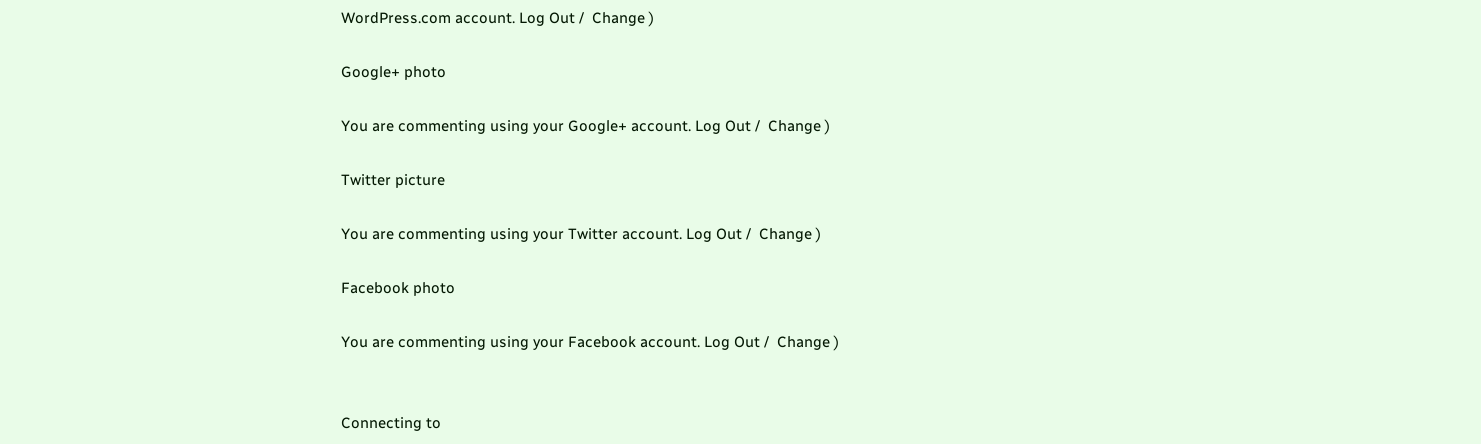WordPress.com account. Log Out /  Change )

Google+ photo

You are commenting using your Google+ account. Log Out /  Change )

Twitter picture

You are commenting using your Twitter account. Log Out /  Change )

Facebook photo

You are commenting using your Facebook account. Log Out /  Change )


Connecting to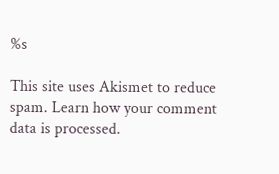%s

This site uses Akismet to reduce spam. Learn how your comment data is processed.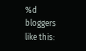%d bloggers like this: